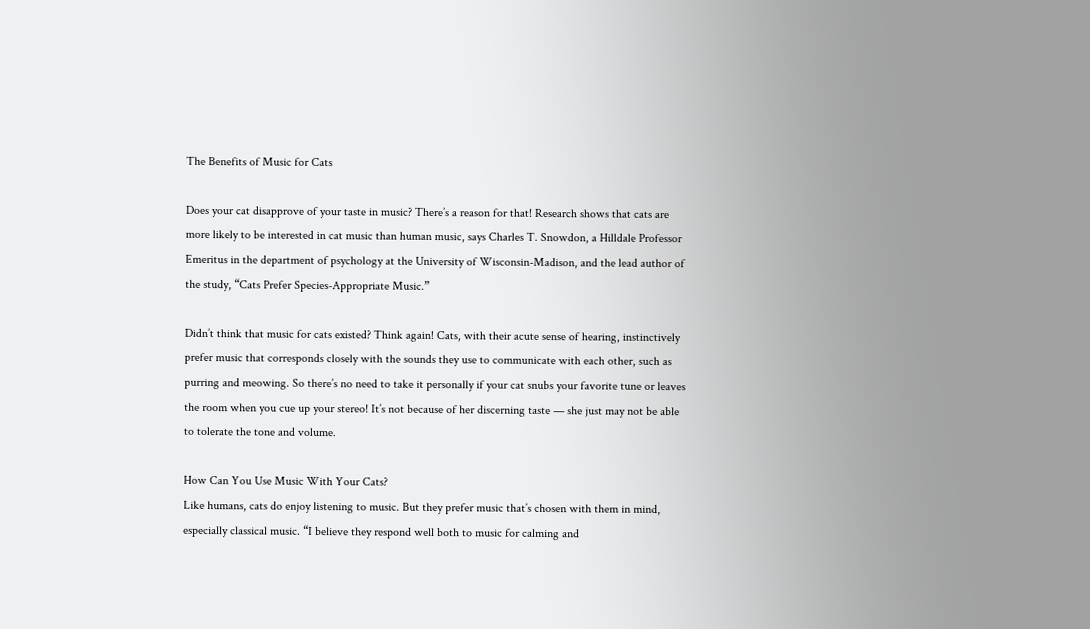The Benefits of Music for Cats

Does your cat disapprove of your taste in music? There’s a reason for that! Research shows that cats are more likely to be interested in cat music than human music, says Charles T. Snowdon, a Hilldale Professor Emeritus in the department of psychology at the University of Wisconsin-Madison, and the lead author of the study, “Cats Prefer Species-Appropriate Music.”

Didn’t think that music for cats existed? Think again! Cats, with their acute sense of hearing, instinctively prefer music that corresponds closely with the sounds they use to communicate with each other, such as purring and meowing. So there’s no need to take it personally if your cat snubs your favorite tune or leaves the room when you cue up your stereo! It’s not because of her discerning taste — she just may not be able to tolerate the tone and volume.

How Can You Use Music With Your Cats?
Like humans, cats do enjoy listening to music. But they prefer music that’s chosen with them in mind, especially classical music. “I believe they respond well both to music for calming and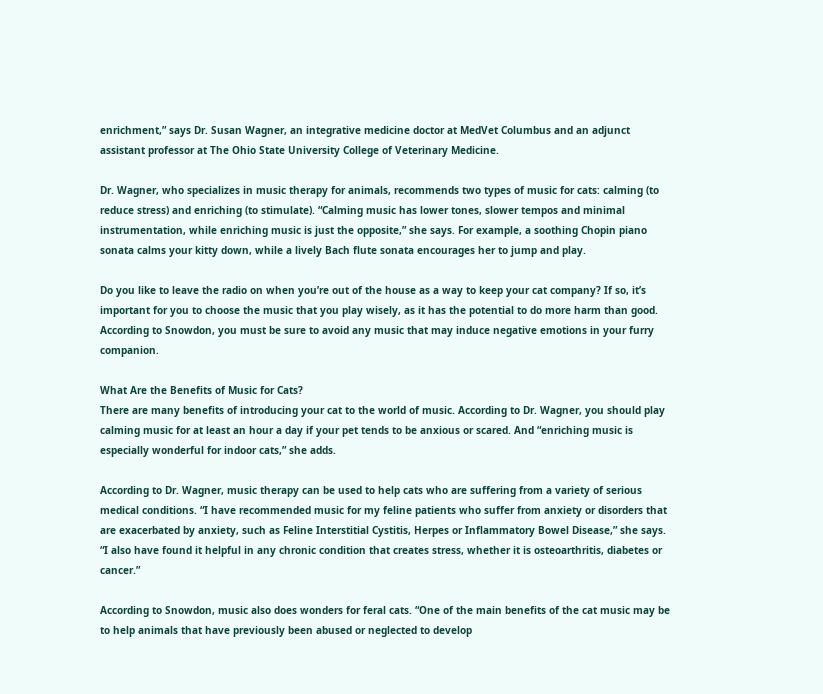enrichment,” says Dr. Susan Wagner, an integrative medicine doctor at MedVet Columbus and an adjunct assistant professor at The Ohio State University College of Veterinary Medicine.

Dr. Wagner, who specializes in music therapy for animals, recommends two types of music for cats: calming (to reduce stress) and enriching (to stimulate). “Calming music has lower tones, slower tempos and minimal instrumentation, while enriching music is just the opposite,” she says. For example, a soothing Chopin piano sonata calms your kitty down, while a lively Bach flute sonata encourages her to jump and play.

Do you like to leave the radio on when you’re out of the house as a way to keep your cat company? If so, it’s important for you to choose the music that you play wisely, as it has the potential to do more harm than good. According to Snowdon, you must be sure to avoid any music that may induce negative emotions in your furry companion.

What Are the Benefits of Music for Cats?
There are many benefits of introducing your cat to the world of music. According to Dr. Wagner, you should play calming music for at least an hour a day if your pet tends to be anxious or scared. And “enriching music is especially wonderful for indoor cats,” she adds.

According to Dr. Wagner, music therapy can be used to help cats who are suffering from a variety of serious medical conditions. “I have recommended music for my feline patients who suffer from anxiety or disorders that are exacerbated by anxiety, such as Feline Interstitial Cystitis, Herpes or Inflammatory Bowel Disease,” she says. “I also have found it helpful in any chronic condition that creates stress, whether it is osteoarthritis, diabetes or cancer.”

According to Snowdon, music also does wonders for feral cats. “One of the main benefits of the cat music may be to help animals that have previously been abused or neglected to develop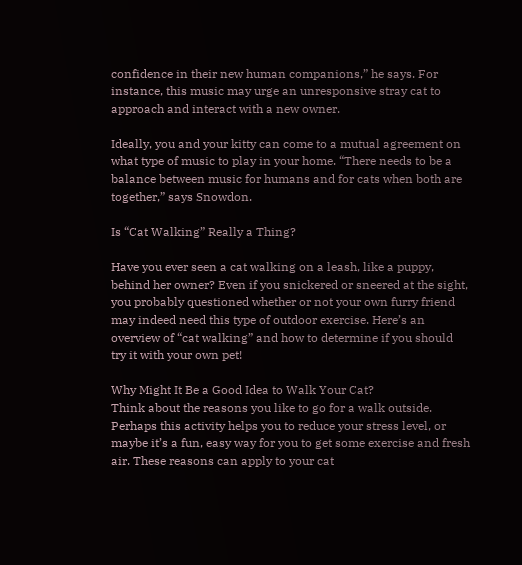confidence in their new human companions,” he says. For instance, this music may urge an unresponsive stray cat to approach and interact with a new owner.

Ideally, you and your kitty can come to a mutual agreement on what type of music to play in your home. “There needs to be a balance between music for humans and for cats when both are together,” says Snowdon.

Is “Cat Walking” Really a Thing?

Have you ever seen a cat walking on a leash, like a puppy, behind her owner? Even if you snickered or sneered at the sight, you probably questioned whether or not your own furry friend may indeed need this type of outdoor exercise. Here’s an overview of “cat walking” and how to determine if you should try it with your own pet!

Why Might It Be a Good Idea to Walk Your Cat?
Think about the reasons you like to go for a walk outside. Perhaps this activity helps you to reduce your stress level, or maybe it’s a fun, easy way for you to get some exercise and fresh air. These reasons can apply to your cat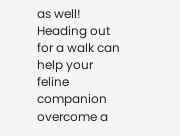as well! Heading out for a walk can help your feline companion overcome a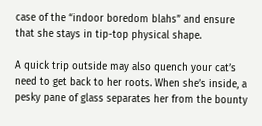case of the “indoor boredom blahs” and ensure that she stays in tip-top physical shape.

A quick trip outside may also quench your cat’s need to get back to her roots. When she’s inside, a pesky pane of glass separates her from the bounty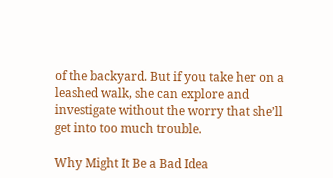of the backyard. But if you take her on a leashed walk, she can explore and investigate without the worry that she’ll get into too much trouble.

Why Might It Be a Bad Idea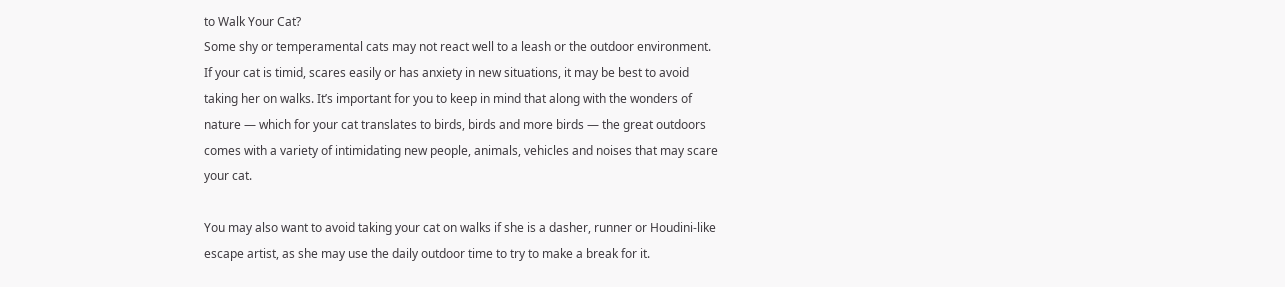to Walk Your Cat?
Some shy or temperamental cats may not react well to a leash or the outdoor environment. If your cat is timid, scares easily or has anxiety in new situations, it may be best to avoid taking her on walks. It’s important for you to keep in mind that along with the wonders of nature — which for your cat translates to birds, birds and more birds — the great outdoors comes with a variety of intimidating new people, animals, vehicles and noises that may scare your cat.

You may also want to avoid taking your cat on walks if she is a dasher, runner or Houdini-like escape artist, as she may use the daily outdoor time to try to make a break for it.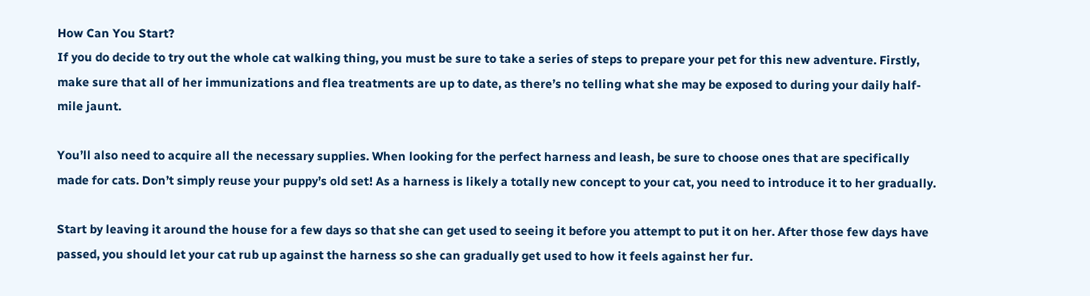How Can You Start?
If you do decide to try out the whole cat walking thing, you must be sure to take a series of steps to prepare your pet for this new adventure. Firstly, make sure that all of her immunizations and flea treatments are up to date, as there’s no telling what she may be exposed to during your daily half-mile jaunt.

You’ll also need to acquire all the necessary supplies. When looking for the perfect harness and leash, be sure to choose ones that are specifically made for cats. Don’t simply reuse your puppy’s old set! As a harness is likely a totally new concept to your cat, you need to introduce it to her gradually.

Start by leaving it around the house for a few days so that she can get used to seeing it before you attempt to put it on her. After those few days have passed, you should let your cat rub up against the harness so she can gradually get used to how it feels against her fur.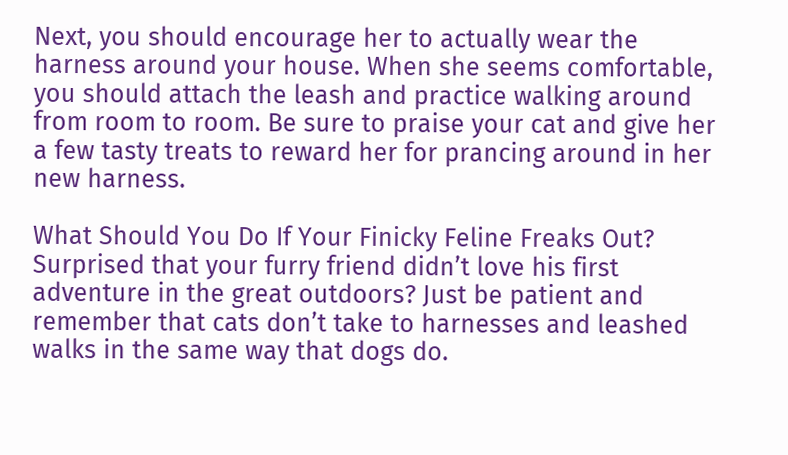Next, you should encourage her to actually wear the harness around your house. When she seems comfortable, you should attach the leash and practice walking around from room to room. Be sure to praise your cat and give her a few tasty treats to reward her for prancing around in her new harness.

What Should You Do If Your Finicky Feline Freaks Out?
Surprised that your furry friend didn’t love his first adventure in the great outdoors? Just be patient and remember that cats don’t take to harnesses and leashed walks in the same way that dogs do.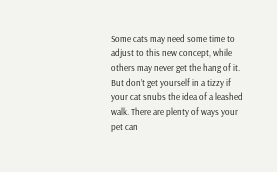Some cats may need some time to adjust to this new concept, while others may never get the hang of it. But don’t get yourself in a tizzy if your cat snubs the idea of a leashed walk. There are plenty of ways your pet can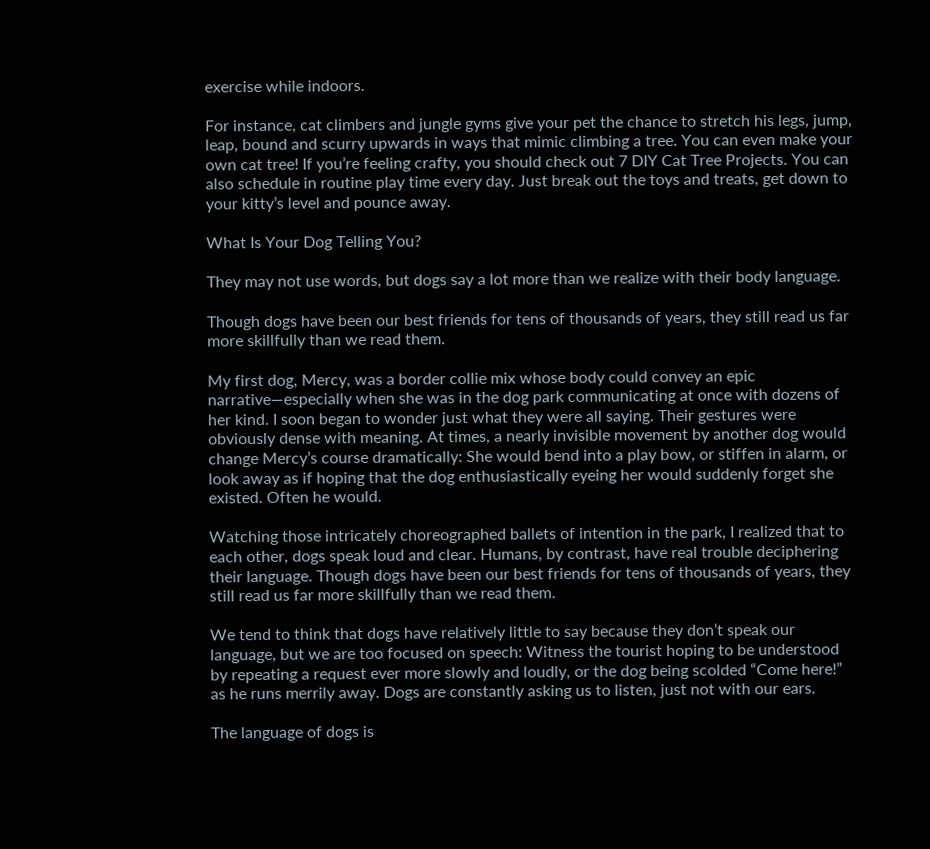exercise while indoors.

For instance, cat climbers and jungle gyms give your pet the chance to stretch his legs, jump, leap, bound and scurry upwards in ways that mimic climbing a tree. You can even make your own cat tree! If you’re feeling crafty, you should check out 7 DIY Cat Tree Projects. You can also schedule in routine play time every day. Just break out the toys and treats, get down to your kitty’s level and pounce away.

What Is Your Dog Telling You?

They may not use words, but dogs say a lot more than we realize with their body language.

Though dogs have been our best friends for tens of thousands of years, they still read us far more skillfully than we read them.

My first dog, Mercy, was a border collie mix whose body could convey an epic narrative—especially when she was in the dog park communicating at once with dozens of her kind. I soon began to wonder just what they were all saying. Their gestures were obviously dense with meaning. At times, a nearly invisible movement by another dog would change Mercy’s course dramatically: She would bend into a play bow, or stiffen in alarm, or look away as if hoping that the dog enthusiastically eyeing her would suddenly forget she existed. Often he would.

Watching those intricately choreographed ballets of intention in the park, I realized that to each other, dogs speak loud and clear. Humans, by contrast, have real trouble deciphering their language. Though dogs have been our best friends for tens of thousands of years, they still read us far more skillfully than we read them.

We tend to think that dogs have relatively little to say because they don’t speak our language, but we are too focused on speech: Witness the tourist hoping to be understood by repeating a request ever more slowly and loudly, or the dog being scolded “Come here!” as he runs merrily away. Dogs are constantly asking us to listen, just not with our ears.

The language of dogs is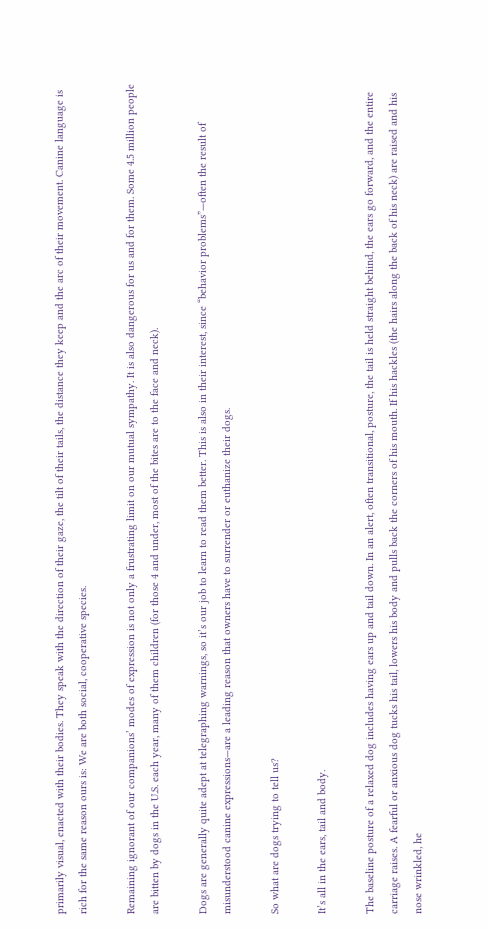primarily visual, enacted with their bodies. They speak with the direction of their gaze, the tilt of their tails, the distance they keep and the arc of their movement. Canine language is rich for the same reason ours is: We are both social, cooperative species.

Remaining ignorant of our companions’ modes of expression is not only a frustrating limit on our mutual sympathy. It is also dangerous for us and for them. Some 4.5 million people are bitten by dogs in the U.S. each year, many of them children (for those 4 and under, most of the bites are to the face and neck).

Dogs are generally quite adept at telegraphing warnings, so it’s our job to learn to read them better. This is also in their interest, since “behavior problems”—often the result of misunderstood canine expressions—are a leading reason that owners have to surrender or euthanize their dogs.

So what are dogs trying to tell us?

It’s all in the ears, tail and body.

The baseline posture of a relaxed dog includes having ears up and tail down. In an alert, often transitional, posture, the tail is held straight behind, the ears go forward, and the entire carriage raises. A fearful or anxious dog tucks his tail, lowers his body and pulls back the corners of his mouth. If his hackles (the hairs along the back of his neck) are raised and his nose wrinkled, he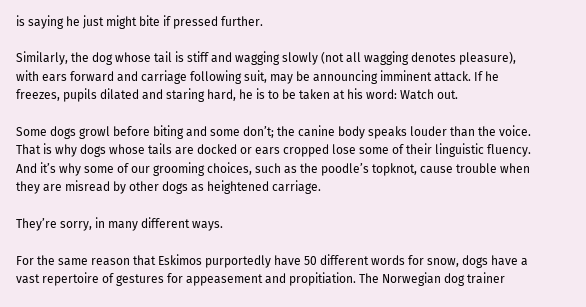is saying he just might bite if pressed further.

Similarly, the dog whose tail is stiff and wagging slowly (not all wagging denotes pleasure), with ears forward and carriage following suit, may be announcing imminent attack. If he freezes, pupils dilated and staring hard, he is to be taken at his word: Watch out.

Some dogs growl before biting and some don’t; the canine body speaks louder than the voice. That is why dogs whose tails are docked or ears cropped lose some of their linguistic fluency. And it’s why some of our grooming choices, such as the poodle’s topknot, cause trouble when they are misread by other dogs as heightened carriage.

They’re sorry, in many different ways.

For the same reason that Eskimos purportedly have 50 different words for snow, dogs have a vast repertoire of gestures for appeasement and propitiation. The Norwegian dog trainer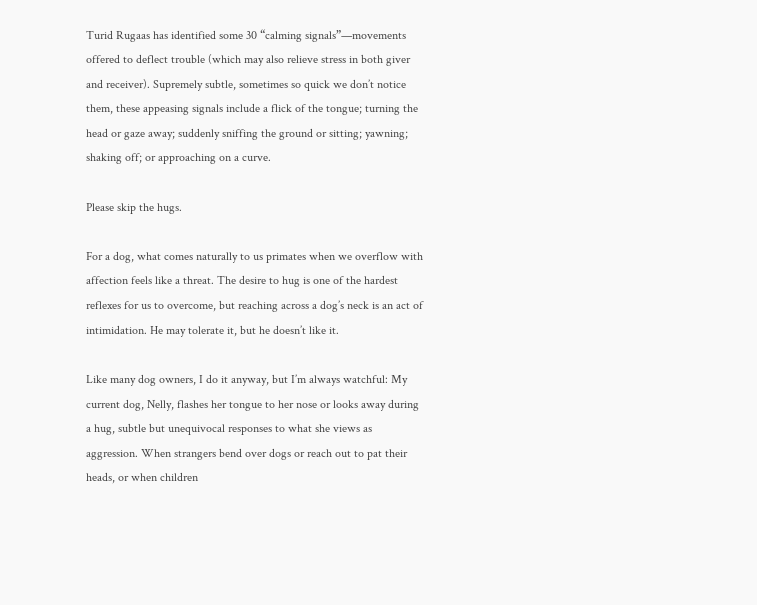Turid Rugaas has identified some 30 “calming signals”—movements offered to deflect trouble (which may also relieve stress in both giver and receiver). Supremely subtle, sometimes so quick we don’t notice them, these appeasing signals include a flick of the tongue; turning the head or gaze away; suddenly sniffing the ground or sitting; yawning; shaking off; or approaching on a curve.

Please skip the hugs.

For a dog, what comes naturally to us primates when we overflow with affection feels like a threat. The desire to hug is one of the hardest reflexes for us to overcome, but reaching across a dog’s neck is an act of intimidation. He may tolerate it, but he doesn’t like it.

Like many dog owners, I do it anyway, but I’m always watchful: My current dog, Nelly, flashes her tongue to her nose or looks away during a hug, subtle but unequivocal responses to what she views as aggression. When strangers bend over dogs or reach out to pat their heads, or when children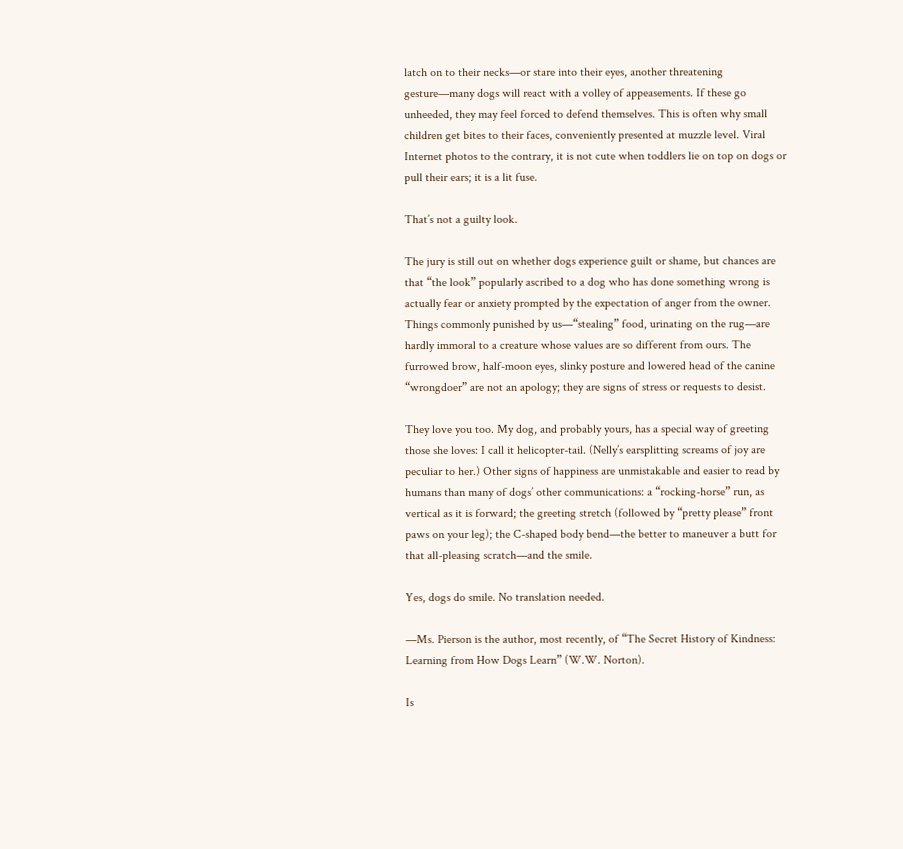latch on to their necks—or stare into their eyes, another threatening gesture—many dogs will react with a volley of appeasements. If these go unheeded, they may feel forced to defend themselves. This is often why small children get bites to their faces, conveniently presented at muzzle level. Viral Internet photos to the contrary, it is not cute when toddlers lie on top on dogs or pull their ears; it is a lit fuse.

That’s not a guilty look.

The jury is still out on whether dogs experience guilt or shame, but chances are that “the look” popularly ascribed to a dog who has done something wrong is actually fear or anxiety prompted by the expectation of anger from the owner. Things commonly punished by us—“stealing” food, urinating on the rug—are hardly immoral to a creature whose values are so different from ours. The furrowed brow, half-moon eyes, slinky posture and lowered head of the canine “wrongdoer” are not an apology; they are signs of stress or requests to desist.

They love you too. My dog, and probably yours, has a special way of greeting those she loves: I call it helicopter-tail. (Nelly’s earsplitting screams of joy are peculiar to her.) Other signs of happiness are unmistakable and easier to read by humans than many of dogs’ other communications: a “rocking-horse” run, as vertical as it is forward; the greeting stretch (followed by “pretty please” front paws on your leg); the C-shaped body bend—the better to maneuver a butt for that all-pleasing scratch—and the smile.

Yes, dogs do smile. No translation needed.

—Ms. Pierson is the author, most recently, of “The Secret History of Kindness: Learning from How Dogs Learn” (W.W. Norton).

Is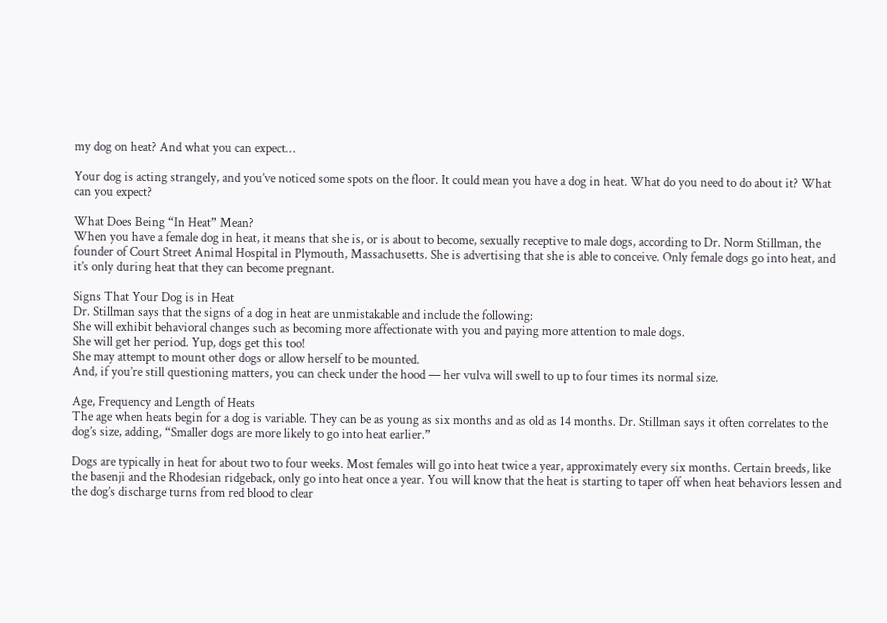my dog on heat? And what you can expect…

Your dog is acting strangely, and you’ve noticed some spots on the floor. It could mean you have a dog in heat. What do you need to do about it? What can you expect?

What Does Being “In Heat” Mean?
When you have a female dog in heat, it means that she is, or is about to become, sexually receptive to male dogs, according to Dr. Norm Stillman, the founder of Court Street Animal Hospital in Plymouth, Massachusetts. She is advertising that she is able to conceive. Only female dogs go into heat, and it’s only during heat that they can become pregnant.

Signs That Your Dog is in Heat
Dr. Stillman says that the signs of a dog in heat are unmistakable and include the following:
She will exhibit behavioral changes such as becoming more affectionate with you and paying more attention to male dogs.
She will get her period. Yup, dogs get this too!
She may attempt to mount other dogs or allow herself to be mounted.
And, if you’re still questioning matters, you can check under the hood — her vulva will swell to up to four times its normal size.

Age, Frequency and Length of Heats
The age when heats begin for a dog is variable. They can be as young as six months and as old as 14 months. Dr. Stillman says it often correlates to the dog’s size, adding, “Smaller dogs are more likely to go into heat earlier.”

Dogs are typically in heat for about two to four weeks. Most females will go into heat twice a year, approximately every six months. Certain breeds, like the basenji and the Rhodesian ridgeback, only go into heat once a year. You will know that the heat is starting to taper off when heat behaviors lessen and the dog’s discharge turns from red blood to clear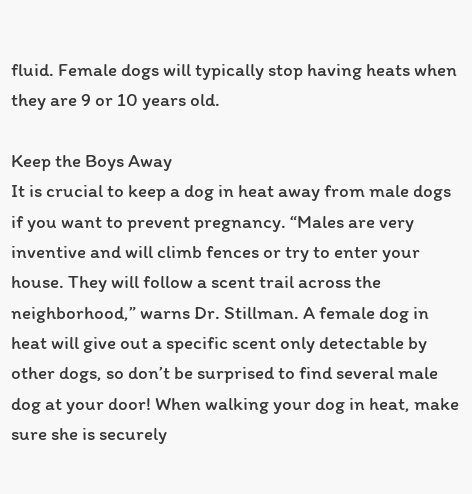fluid. Female dogs will typically stop having heats when they are 9 or 10 years old.

Keep the Boys Away
It is crucial to keep a dog in heat away from male dogs if you want to prevent pregnancy. “Males are very inventive and will climb fences or try to enter your house. They will follow a scent trail across the neighborhood,” warns Dr. Stillman. A female dog in heat will give out a specific scent only detectable by other dogs, so don’t be surprised to find several male dog at your door! When walking your dog in heat, make sure she is securely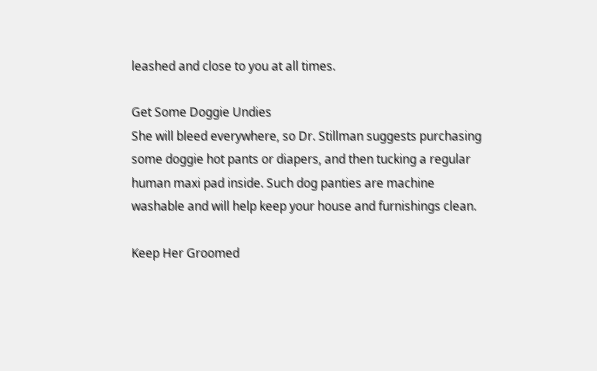leashed and close to you at all times.

Get Some Doggie Undies
She will bleed everywhere, so Dr. Stillman suggests purchasing some doggie hot pants or diapers, and then tucking a regular human maxi pad inside. Such dog panties are machine washable and will help keep your house and furnishings clean.

Keep Her Groomed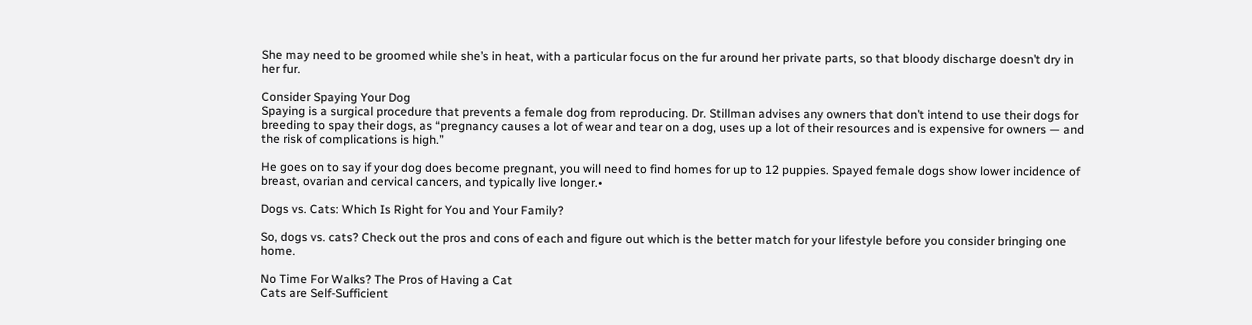She may need to be groomed while she’s in heat, with a particular focus on the fur around her private parts, so that bloody discharge doesn’t dry in her fur.

Consider Spaying Your Dog
Spaying is a surgical procedure that prevents a female dog from reproducing. Dr. Stillman advises any owners that don’t intend to use their dogs for breeding to spay their dogs, as “pregnancy causes a lot of wear and tear on a dog, uses up a lot of their resources and is expensive for owners — and the risk of complications is high.”

He goes on to say if your dog does become pregnant, you will need to find homes for up to 12 puppies. Spayed female dogs show lower incidence of breast, ovarian and cervical cancers, and typically live longer.•

Dogs vs. Cats: Which Is Right for You and Your Family?

So, dogs vs. cats? Check out the pros and cons of each and figure out which is the better match for your lifestyle before you consider bringing one home.

No Time For Walks? The Pros of Having a Cat
Cats are Self-Sufficient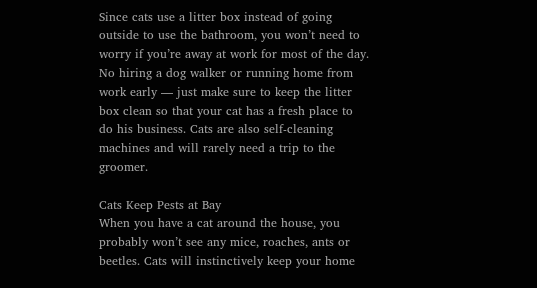Since cats use a litter box instead of going outside to use the bathroom, you won’t need to worry if you’re away at work for most of the day. No hiring a dog walker or running home from work early — just make sure to keep the litter box clean so that your cat has a fresh place to do his business. Cats are also self-cleaning machines and will rarely need a trip to the groomer.

Cats Keep Pests at Bay
When you have a cat around the house, you probably won’t see any mice, roaches, ants or beetles. Cats will instinctively keep your home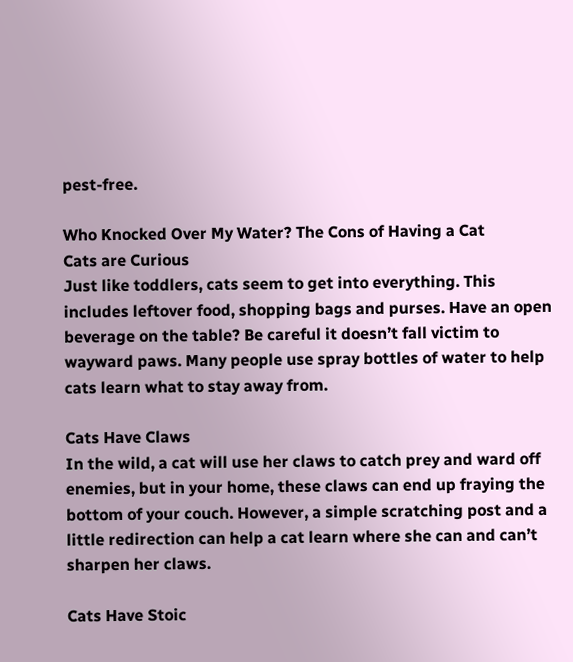pest-free.

Who Knocked Over My Water? The Cons of Having a Cat
Cats are Curious
Just like toddlers, cats seem to get into everything. This includes leftover food, shopping bags and purses. Have an open beverage on the table? Be careful it doesn’t fall victim to wayward paws. Many people use spray bottles of water to help cats learn what to stay away from.

Cats Have Claws
In the wild, a cat will use her claws to catch prey and ward off enemies, but in your home, these claws can end up fraying the bottom of your couch. However, a simple scratching post and a little redirection can help a cat learn where she can and can’t sharpen her claws.

Cats Have Stoic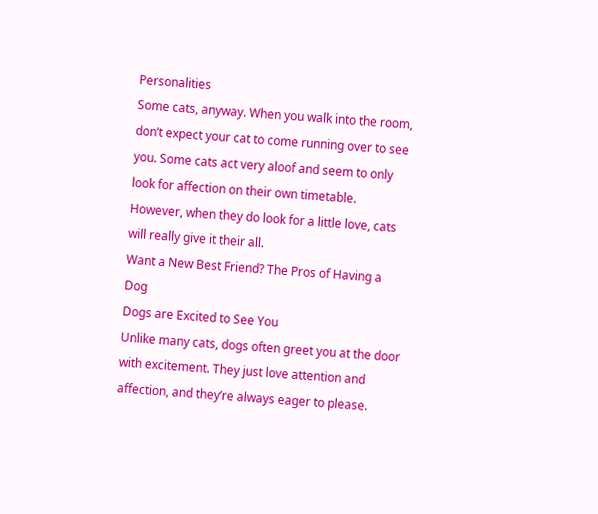Personalities
Some cats, anyway. When you walk into the room, don’t expect your cat to come running over to see you. Some cats act very aloof and seem to only look for affection on their own timetable. However, when they do look for a little love, cats will really give it their all.
Want a New Best Friend? The Pros of Having a Dog
Dogs are Excited to See You
Unlike many cats, dogs often greet you at the door with excitement. They just love attention and affection, and they’re always eager to please.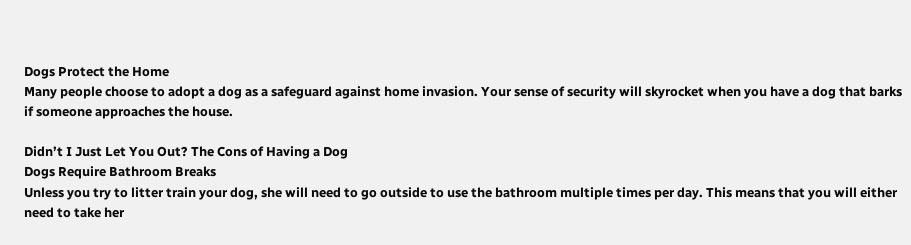Dogs Protect the Home
Many people choose to adopt a dog as a safeguard against home invasion. Your sense of security will skyrocket when you have a dog that barks if someone approaches the house.

Didn’t I Just Let You Out? The Cons of Having a Dog
Dogs Require Bathroom Breaks
Unless you try to litter train your dog, she will need to go outside to use the bathroom multiple times per day. This means that you will either need to take her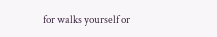for walks yourself or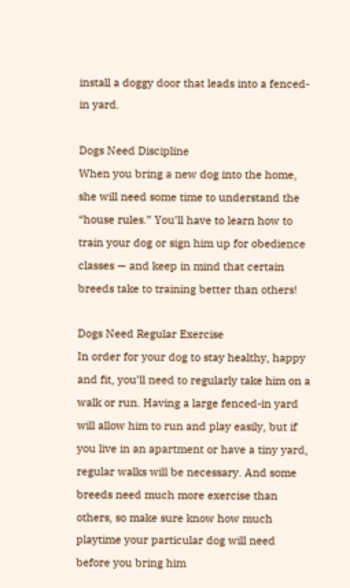install a doggy door that leads into a fenced-in yard.

Dogs Need Discipline
When you bring a new dog into the home, she will need some time to understand the “house rules.” You’ll have to learn how to train your dog or sign him up for obedience classes — and keep in mind that certain breeds take to training better than others!

Dogs Need Regular Exercise
In order for your dog to stay healthy, happy and fit, you’ll need to regularly take him on a walk or run. Having a large fenced-in yard will allow him to run and play easily, but if you live in an apartment or have a tiny yard, regular walks will be necessary. And some breeds need much more exercise than others, so make sure know how much playtime your particular dog will need before you bring him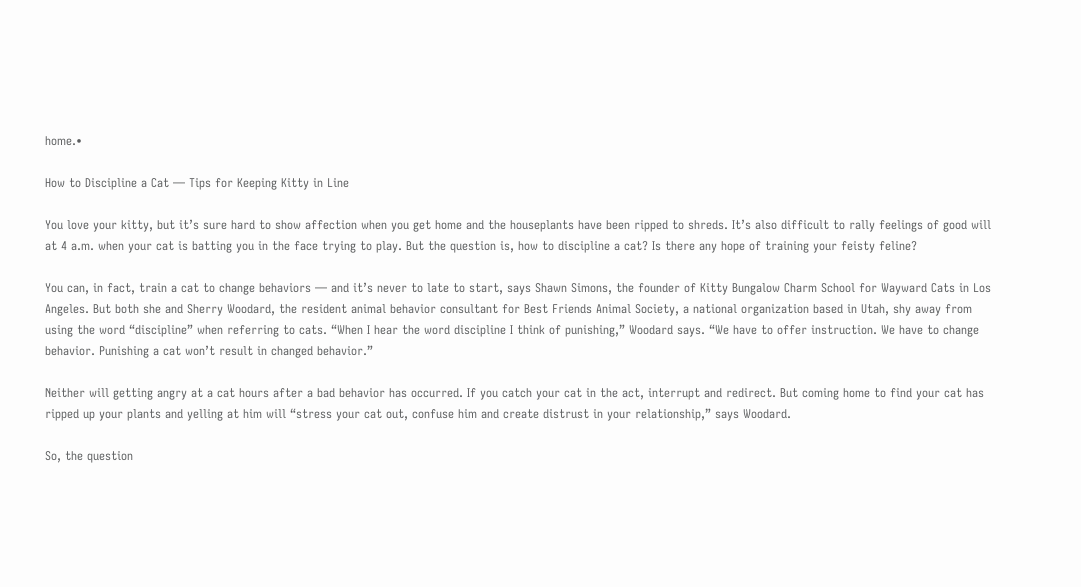home.•

How to Discipline a Cat — Tips for Keeping Kitty in Line

You love your kitty, but it’s sure hard to show affection when you get home and the houseplants have been ripped to shreds. It’s also difficult to rally feelings of good will at 4 a.m. when your cat is batting you in the face trying to play. But the question is, how to discipline a cat? Is there any hope of training your feisty feline?

You can, in fact, train a cat to change behaviors — and it’s never to late to start, says Shawn Simons, the founder of Kitty Bungalow Charm School for Wayward Cats in Los Angeles. But both she and Sherry Woodard, the resident animal behavior consultant for Best Friends Animal Society, a national organization based in Utah, shy away from using the word “discipline” when referring to cats. “When I hear the word discipline I think of punishing,” Woodard says. “We have to offer instruction. We have to change behavior. Punishing a cat won’t result in changed behavior.”

Neither will getting angry at a cat hours after a bad behavior has occurred. If you catch your cat in the act, interrupt and redirect. But coming home to find your cat has ripped up your plants and yelling at him will “stress your cat out, confuse him and create distrust in your relationship,” says Woodard.

So, the question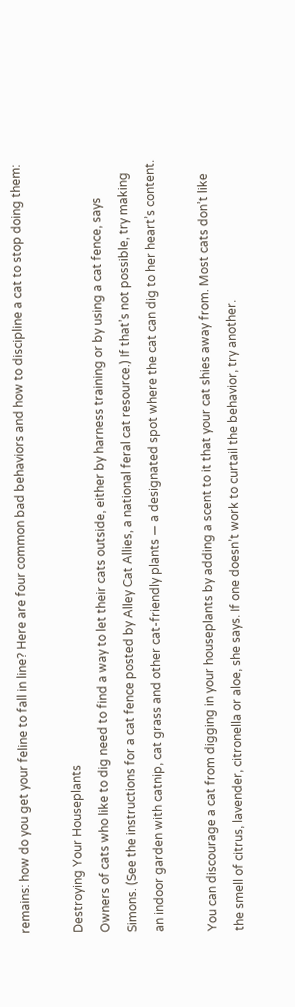remains: how do you get your feline to fall in line? Here are four common bad behaviors and how to discipline a cat to stop doing them:

Destroying Your Houseplants
Owners of cats who like to dig need to find a way to let their cats outside, either by harness training or by using a cat fence, says Simons. (See the instructions for a cat fence posted by Alley Cat Allies, a national feral cat resource.) If that’s not possible, try making an indoor garden with catnip, cat grass and other cat-friendly plants — a designated spot where the cat can dig to her heart’s content.

You can discourage a cat from digging in your houseplants by adding a scent to it that your cat shies away from. Most cats don’t like the smell of citrus, lavender, citronella or aloe, she says. If one doesn’t work to curtail the behavior, try another.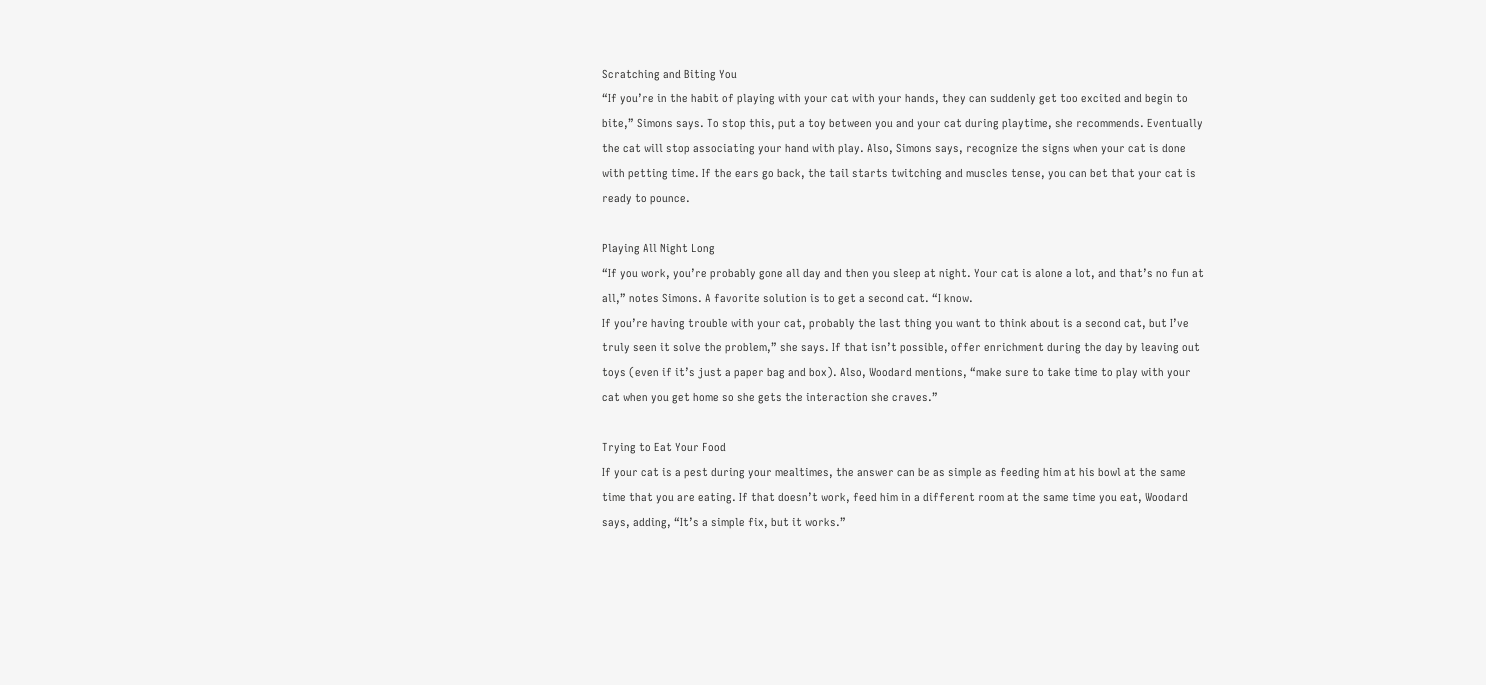Scratching and Biting You
“If you’re in the habit of playing with your cat with your hands, they can suddenly get too excited and begin to bite,” Simons says. To stop this, put a toy between you and your cat during playtime, she recommends. Eventually the cat will stop associating your hand with play. Also, Simons says, recognize the signs when your cat is done with petting time. If the ears go back, the tail starts twitching and muscles tense, you can bet that your cat is ready to pounce.

Playing All Night Long
“If you work, you’re probably gone all day and then you sleep at night. Your cat is alone a lot, and that’s no fun at all,” notes Simons. A favorite solution is to get a second cat. “I know.
If you’re having trouble with your cat, probably the last thing you want to think about is a second cat, but I’ve truly seen it solve the problem,” she says. If that isn’t possible, offer enrichment during the day by leaving out toys (even if it’s just a paper bag and box). Also, Woodard mentions, “make sure to take time to play with your cat when you get home so she gets the interaction she craves.”

Trying to Eat Your Food
If your cat is a pest during your mealtimes, the answer can be as simple as feeding him at his bowl at the same time that you are eating. If that doesn’t work, feed him in a different room at the same time you eat, Woodard says, adding, “It’s a simple fix, but it works.”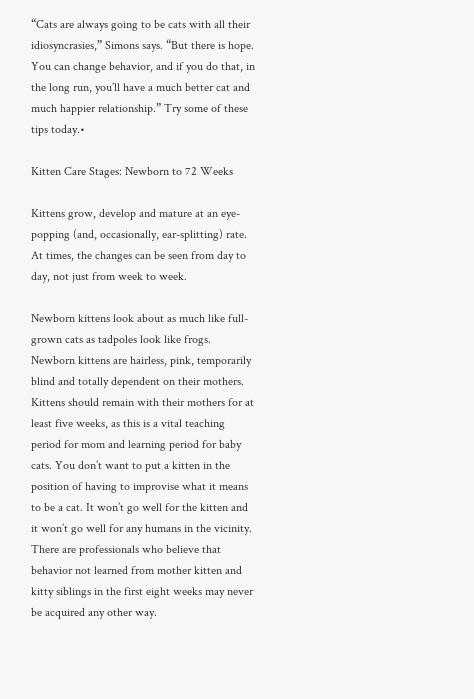“Cats are always going to be cats with all their idiosyncrasies,” Simons says. “But there is hope. You can change behavior, and if you do that, in the long run, you’ll have a much better cat and much happier relationship.” Try some of these tips today.•

Kitten Care Stages: Newborn to 72 Weeks

Kittens grow, develop and mature at an eye-popping (and, occasionally, ear-splitting) rate. At times, the changes can be seen from day to day, not just from week to week.

Newborn kittens look about as much like full-grown cats as tadpoles look like frogs. Newborn kittens are hairless, pink, temporarily blind and totally dependent on their mothers. Kittens should remain with their mothers for at least five weeks, as this is a vital teaching period for mom and learning period for baby cats. You don’t want to put a kitten in the position of having to improvise what it means to be a cat. It won’t go well for the kitten and it won’t go well for any humans in the vicinity. There are professionals who believe that behavior not learned from mother kitten and kitty siblings in the first eight weeks may never be acquired any other way.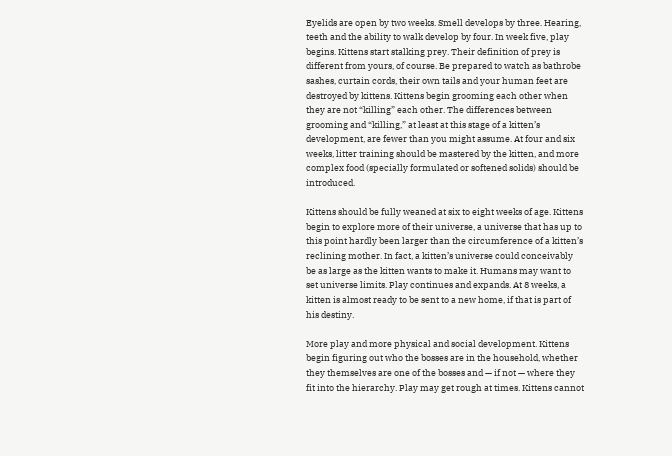Eyelids are open by two weeks. Smell develops by three. Hearing, teeth and the ability to walk develop by four. In week five, play begins. Kittens start stalking prey. Their definition of prey is different from yours, of course. Be prepared to watch as bathrobe sashes, curtain cords, their own tails and your human feet are destroyed by kittens. Kittens begin grooming each other when they are not “killing” each other. The differences between grooming and “killing,” at least at this stage of a kitten’s development, are fewer than you might assume. At four and six weeks, litter training should be mastered by the kitten, and more complex food (specially formulated or softened solids) should be introduced.

Kittens should be fully weaned at six to eight weeks of age. Kittens begin to explore more of their universe, a universe that has up to this point hardly been larger than the circumference of a kitten’s reclining mother. In fact, a kitten’s universe could conceivably be as large as the kitten wants to make it. Humans may want to set universe limits. Play continues and expands. At 8 weeks, a kitten is almost ready to be sent to a new home, if that is part of his destiny.

More play and more physical and social development. Kittens begin figuring out who the bosses are in the household, whether they themselves are one of the bosses and — if not — where they fit into the hierarchy. Play may get rough at times. Kittens cannot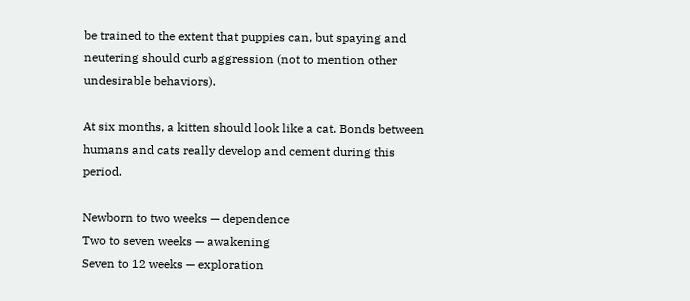be trained to the extent that puppies can, but spaying and neutering should curb aggression (not to mention other undesirable behaviors).

At six months, a kitten should look like a cat. Bonds between humans and cats really develop and cement during this period.

Newborn to two weeks — dependence
Two to seven weeks — awakening
Seven to 12 weeks — exploration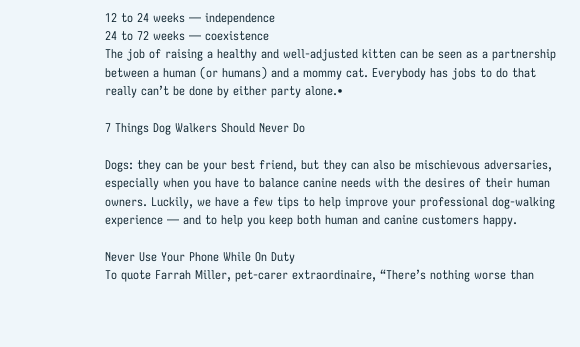12 to 24 weeks — independence
24 to 72 weeks — coexistence
The job of raising a healthy and well-adjusted kitten can be seen as a partnership between a human (or humans) and a mommy cat. Everybody has jobs to do that really can’t be done by either party alone.•

7 Things Dog Walkers Should Never Do

Dogs: they can be your best friend, but they can also be mischievous adversaries, especially when you have to balance canine needs with the desires of their human owners. Luckily, we have a few tips to help improve your professional dog-walking experience — and to help you keep both human and canine customers happy.

Never Use Your Phone While On Duty
To quote Farrah Miller, pet-carer extraordinaire, “There’s nothing worse than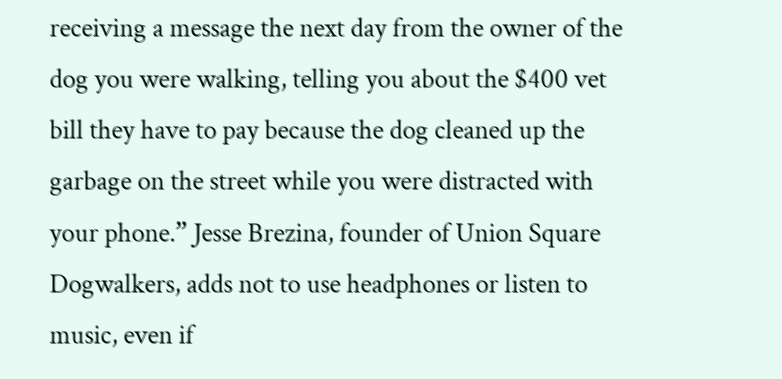receiving a message the next day from the owner of the dog you were walking, telling you about the $400 vet bill they have to pay because the dog cleaned up the garbage on the street while you were distracted with your phone.” Jesse Brezina, founder of Union Square Dogwalkers, adds not to use headphones or listen to music, even if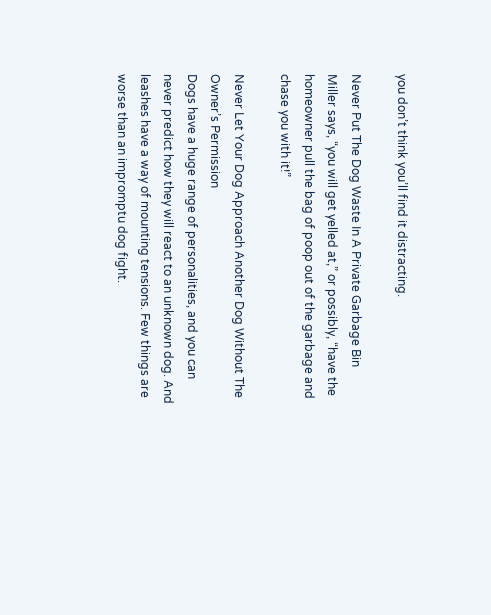you don’t think you’ll find it distracting.

Never Put The Dog Waste In A Private Garbage Bin
Miller says, “you will get yelled at,” or possibly, “have the homeowner pull the bag of poop out of the garbage and chase you with it!”

Never Let Your Dog Approach Another Dog Without The Owner’s Permission
Dogs have a huge range of personalities, and you can never predict how they will react to an unknown dog. And leashes have a way of mounting tensions. Few things are worse than an impromptu dog fight.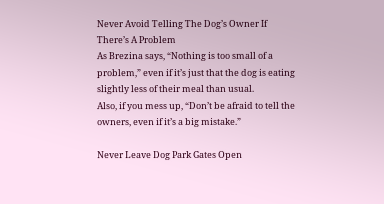Never Avoid Telling The Dog’s Owner If There’s A Problem
As Brezina says, “Nothing is too small of a problem,” even if it’s just that the dog is eating slightly less of their meal than usual.
Also, if you mess up, “Don’t be afraid to tell the owners, even if it’s a big mistake.”

Never Leave Dog Park Gates Open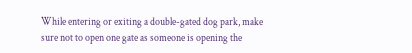While entering or exiting a double-gated dog park, make sure not to open one gate as someone is opening the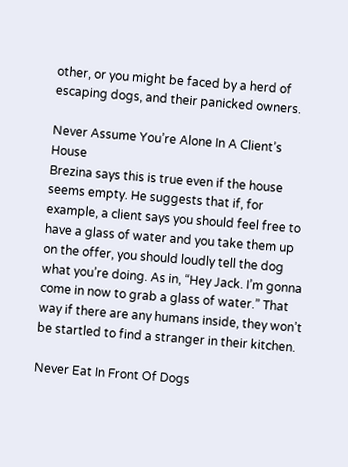other, or you might be faced by a herd of escaping dogs, and their panicked owners.

Never Assume You’re Alone In A Client’s House
Brezina says this is true even if the house seems empty. He suggests that if, for example, a client says you should feel free to have a glass of water and you take them up on the offer, you should loudly tell the dog what you’re doing. As in, “Hey Jack. I’m gonna come in now to grab a glass of water.” That way if there are any humans inside, they won’t be startled to find a stranger in their kitchen.

Never Eat In Front Of Dogs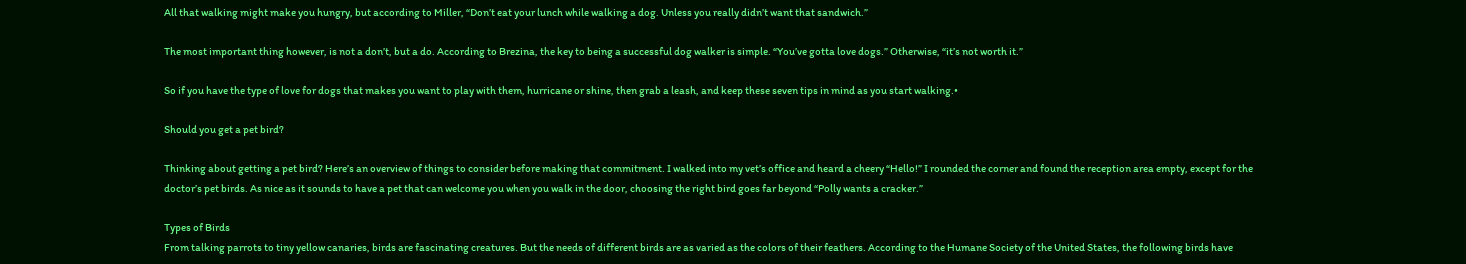All that walking might make you hungry, but according to Miller, “Don’t eat your lunch while walking a dog. Unless you really didn’t want that sandwich.”

The most important thing however, is not a don’t, but a do. According to Brezina, the key to being a successful dog walker is simple. “You’ve gotta love dogs.” Otherwise, “it’s not worth it.”

So if you have the type of love for dogs that makes you want to play with them, hurricane or shine, then grab a leash, and keep these seven tips in mind as you start walking.•

Should you get a pet bird?

Thinking about getting a pet bird? Here’s an overview of things to consider before making that commitment. I walked into my vet’s office and heard a cheery “Hello!” I rounded the corner and found the reception area empty, except for the doctor’s pet birds. As nice as it sounds to have a pet that can welcome you when you walk in the door, choosing the right bird goes far beyond “Polly wants a cracker.”

Types of Birds
From talking parrots to tiny yellow canaries, birds are fascinating creatures. But the needs of different birds are as varied as the colors of their feathers. According to the Humane Society of the United States, the following birds have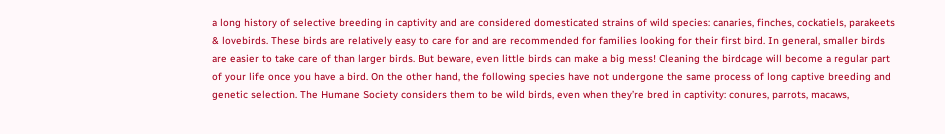a long history of selective breeding in captivity and are considered domesticated strains of wild species: canaries, finches, cockatiels, parakeets & lovebirds. These birds are relatively easy to care for and are recommended for families looking for their first bird. In general, smaller birds are easier to take care of than larger birds. But beware, even little birds can make a big mess! Cleaning the birdcage will become a regular part of your life once you have a bird. On the other hand, the following species have not undergone the same process of long captive breeding and genetic selection. The Humane Society considers them to be wild birds, even when they’re bred in captivity: conures, parrots, macaws,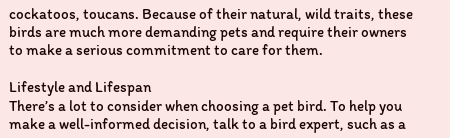cockatoos, toucans. Because of their natural, wild traits, these birds are much more demanding pets and require their owners to make a serious commitment to care for them.

Lifestyle and Lifespan
There’s a lot to consider when choosing a pet bird. To help you make a well-informed decision, talk to a bird expert, such as a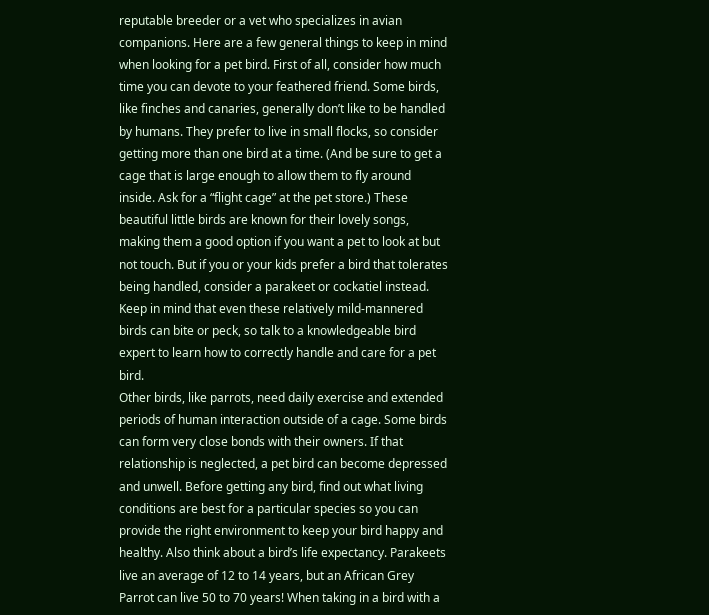reputable breeder or a vet who specializes in avian companions. Here are a few general things to keep in mind when looking for a pet bird. First of all, consider how much time you can devote to your feathered friend. Some birds, like finches and canaries, generally don’t like to be handled by humans. They prefer to live in small flocks, so consider getting more than one bird at a time. (And be sure to get a cage that is large enough to allow them to fly around inside. Ask for a “flight cage” at the pet store.) These beautiful little birds are known for their lovely songs, making them a good option if you want a pet to look at but not touch. But if you or your kids prefer a bird that tolerates being handled, consider a parakeet or cockatiel instead. Keep in mind that even these relatively mild-mannered birds can bite or peck, so talk to a knowledgeable bird expert to learn how to correctly handle and care for a pet bird.
Other birds, like parrots, need daily exercise and extended periods of human interaction outside of a cage. Some birds can form very close bonds with their owners. If that relationship is neglected, a pet bird can become depressed and unwell. Before getting any bird, find out what living conditions are best for a particular species so you can provide the right environment to keep your bird happy and healthy. Also think about a bird’s life expectancy. Parakeets live an average of 12 to 14 years, but an African Grey Parrot can live 50 to 70 years! When taking in a bird with a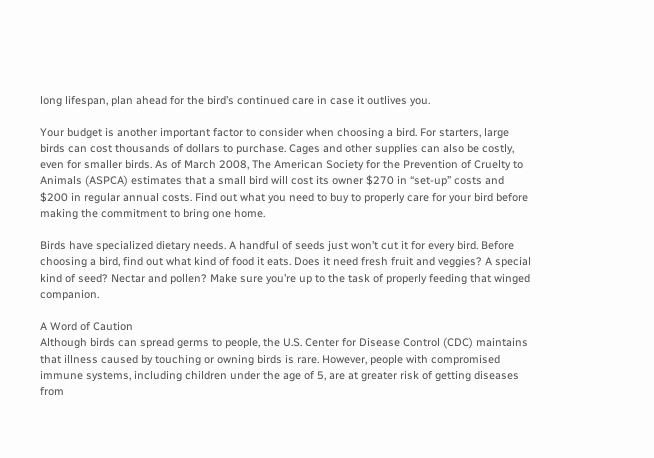long lifespan, plan ahead for the bird’s continued care in case it outlives you.

Your budget is another important factor to consider when choosing a bird. For starters, large birds can cost thousands of dollars to purchase. Cages and other supplies can also be costly, even for smaller birds. As of March 2008, The American Society for the Prevention of Cruelty to Animals (ASPCA) estimates that a small bird will cost its owner $270 in “set-up” costs and $200 in regular annual costs. Find out what you need to buy to properly care for your bird before making the commitment to bring one home.

Birds have specialized dietary needs. A handful of seeds just won’t cut it for every bird. Before choosing a bird, find out what kind of food it eats. Does it need fresh fruit and veggies? A special kind of seed? Nectar and pollen? Make sure you’re up to the task of properly feeding that winged companion.

A Word of Caution
Although birds can spread germs to people, the U.S. Center for Disease Control (CDC) maintains that illness caused by touching or owning birds is rare. However, people with compromised immune systems, including children under the age of 5, are at greater risk of getting diseases from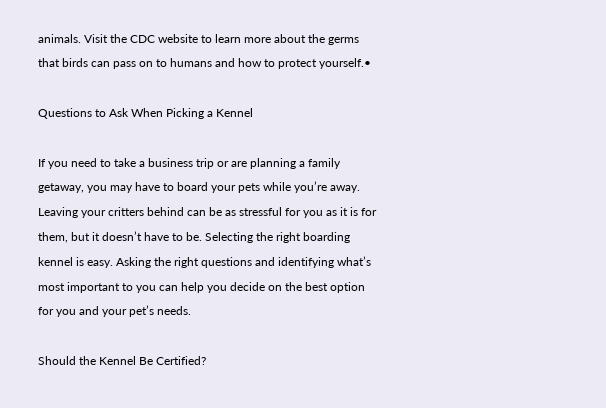animals. Visit the CDC website to learn more about the germs that birds can pass on to humans and how to protect yourself.•

Questions to Ask When Picking a Kennel

If you need to take a business trip or are planning a family getaway, you may have to board your pets while you’re away. Leaving your critters behind can be as stressful for you as it is for them, but it doesn’t have to be. Selecting the right boarding kennel is easy. Asking the right questions and identifying what’s most important to you can help you decide on the best option for you and your pet’s needs.

Should the Kennel Be Certified?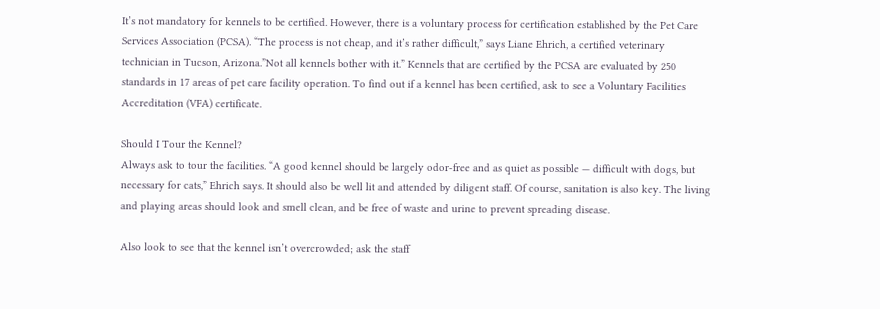It’s not mandatory for kennels to be certified. However, there is a voluntary process for certification established by the Pet Care Services Association (PCSA). “The process is not cheap, and it’s rather difficult,” says Liane Ehrich, a certified veterinary technician in Tucson, Arizona.”Not all kennels bother with it.” Kennels that are certified by the PCSA are evaluated by 250 standards in 17 areas of pet care facility operation. To find out if a kennel has been certified, ask to see a Voluntary Facilities Accreditation (VFA) certificate.

Should I Tour the Kennel?
Always ask to tour the facilities. “A good kennel should be largely odor-free and as quiet as possible — difficult with dogs, but necessary for cats,” Ehrich says. It should also be well lit and attended by diligent staff. Of course, sanitation is also key. The living and playing areas should look and smell clean, and be free of waste and urine to prevent spreading disease.

Also look to see that the kennel isn’t overcrowded; ask the staff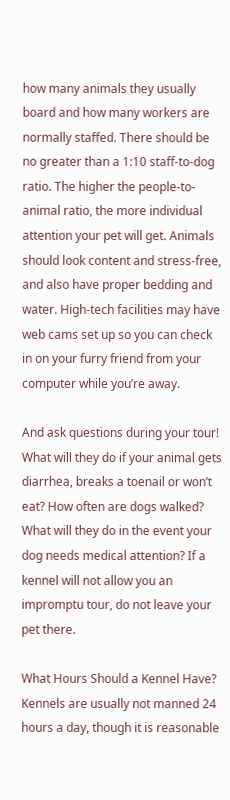how many animals they usually board and how many workers are normally staffed. There should be no greater than a 1:10 staff-to-dog ratio. The higher the people-to-animal ratio, the more individual attention your pet will get. Animals should look content and stress-free, and also have proper bedding and water. High-tech facilities may have web cams set up so you can check in on your furry friend from your computer while you’re away.

And ask questions during your tour! What will they do if your animal gets diarrhea, breaks a toenail or won’t eat? How often are dogs walked? What will they do in the event your dog needs medical attention? If a kennel will not allow you an impromptu tour, do not leave your pet there.

What Hours Should a Kennel Have?
Kennels are usually not manned 24 hours a day, though it is reasonable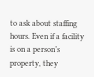to ask about staffing hours. Even if a facility is on a person’s property, they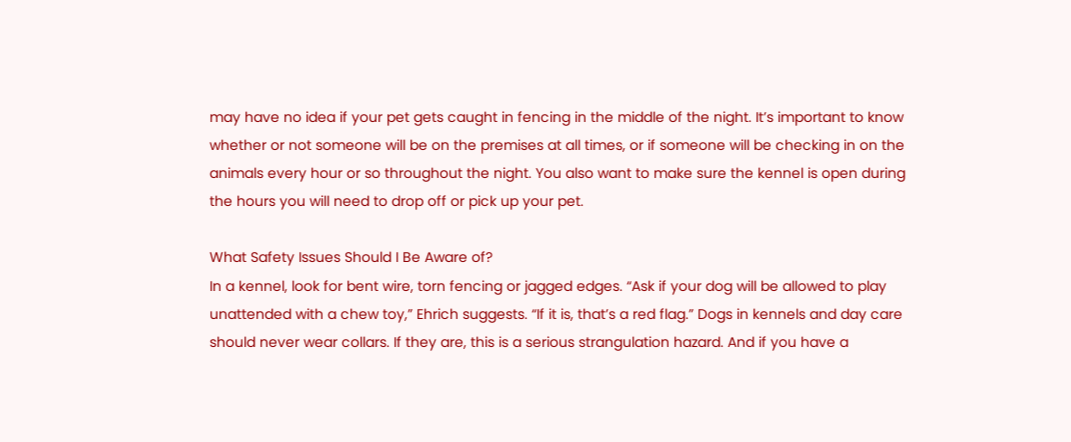may have no idea if your pet gets caught in fencing in the middle of the night. It’s important to know whether or not someone will be on the premises at all times, or if someone will be checking in on the animals every hour or so throughout the night. You also want to make sure the kennel is open during the hours you will need to drop off or pick up your pet.

What Safety Issues Should I Be Aware of?
In a kennel, look for bent wire, torn fencing or jagged edges. “Ask if your dog will be allowed to play unattended with a chew toy,” Ehrich suggests. “If it is, that’s a red flag.” Dogs in kennels and day care should never wear collars. If they are, this is a serious strangulation hazard. And if you have a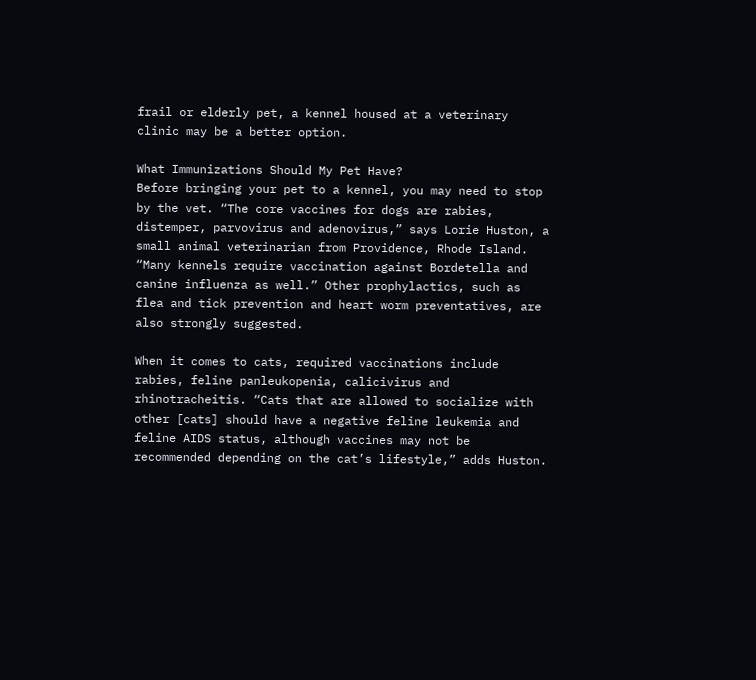frail or elderly pet, a kennel housed at a veterinary clinic may be a better option.

What Immunizations Should My Pet Have?
Before bringing your pet to a kennel, you may need to stop by the vet. “The core vaccines for dogs are rabies, distemper, parvovirus and adenovirus,” says Lorie Huston, a small animal veterinarian from Providence, Rhode Island. “Many kennels require vaccination against Bordetella and canine influenza as well.” Other prophylactics, such as flea and tick prevention and heart worm preventatives, are also strongly suggested.

When it comes to cats, required vaccinations include rabies, feline panleukopenia, calicivirus and rhinotracheitis. “Cats that are allowed to socialize with other [cats] should have a negative feline leukemia and feline AIDS status, although vaccines may not be recommended depending on the cat’s lifestyle,” adds Huston.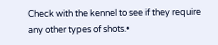Check with the kennel to see if they require any other types of shots.•